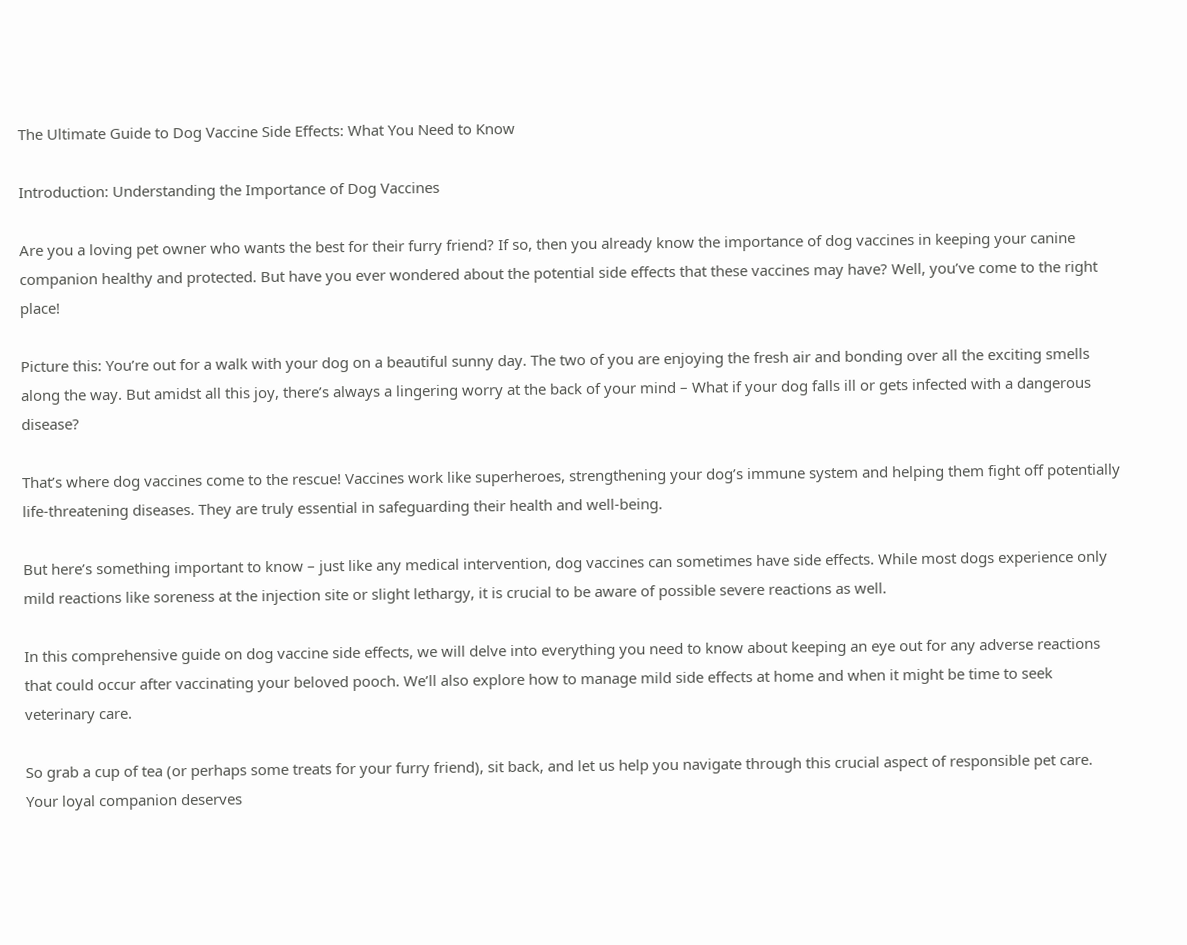The Ultimate Guide to Dog Vaccine Side Effects: What You Need to Know

Introduction: Understanding the Importance of Dog Vaccines

Are you a loving pet owner who wants the best for their furry friend? If so, then you already know the importance of dog vaccines in keeping your canine companion healthy and protected. But have you ever wondered about the potential side effects that these vaccines may have? Well, you’ve come to the right place!

Picture this: You’re out for a walk with your dog on a beautiful sunny day. The two of you are enjoying the fresh air and bonding over all the exciting smells along the way. But amidst all this joy, there’s always a lingering worry at the back of your mind – What if your dog falls ill or gets infected with a dangerous disease?

That’s where dog vaccines come to the rescue! Vaccines work like superheroes, strengthening your dog’s immune system and helping them fight off potentially life-threatening diseases. They are truly essential in safeguarding their health and well-being.

But here’s something important to know – just like any medical intervention, dog vaccines can sometimes have side effects. While most dogs experience only mild reactions like soreness at the injection site or slight lethargy, it is crucial to be aware of possible severe reactions as well.

In this comprehensive guide on dog vaccine side effects, we will delve into everything you need to know about keeping an eye out for any adverse reactions that could occur after vaccinating your beloved pooch. We’ll also explore how to manage mild side effects at home and when it might be time to seek veterinary care.

So grab a cup of tea (or perhaps some treats for your furry friend), sit back, and let us help you navigate through this crucial aspect of responsible pet care. Your loyal companion deserves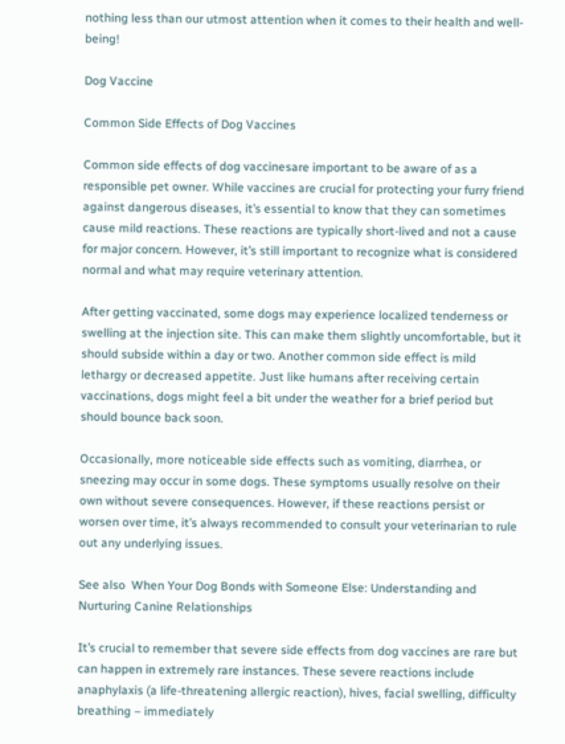nothing less than our utmost attention when it comes to their health and well-being!

Dog Vaccine

Common Side Effects of Dog Vaccines

Common side effects of dog vaccinesare important to be aware of as a responsible pet owner. While vaccines are crucial for protecting your furry friend against dangerous diseases, it’s essential to know that they can sometimes cause mild reactions. These reactions are typically short-lived and not a cause for major concern. However, it’s still important to recognize what is considered normal and what may require veterinary attention.

After getting vaccinated, some dogs may experience localized tenderness or swelling at the injection site. This can make them slightly uncomfortable, but it should subside within a day or two. Another common side effect is mild lethargy or decreased appetite. Just like humans after receiving certain vaccinations, dogs might feel a bit under the weather for a brief period but should bounce back soon.

Occasionally, more noticeable side effects such as vomiting, diarrhea, or sneezing may occur in some dogs. These symptoms usually resolve on their own without severe consequences. However, if these reactions persist or worsen over time, it’s always recommended to consult your veterinarian to rule out any underlying issues.

See also  When Your Dog Bonds with Someone Else: Understanding and Nurturing Canine Relationships

It’s crucial to remember that severe side effects from dog vaccines are rare but can happen in extremely rare instances. These severe reactions include anaphylaxis (a life-threatening allergic reaction), hives, facial swelling, difficulty breathing – immediately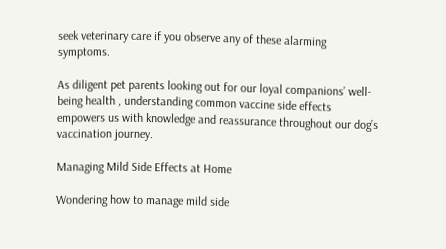seek veterinary care if you observe any of these alarming symptoms.

As diligent pet parents looking out for our loyal companions’ well-being health , understanding common vaccine side effects empowers us with knowledge and reassurance throughout our dog’s vaccination journey.

Managing Mild Side Effects at Home

Wondering how to manage mild side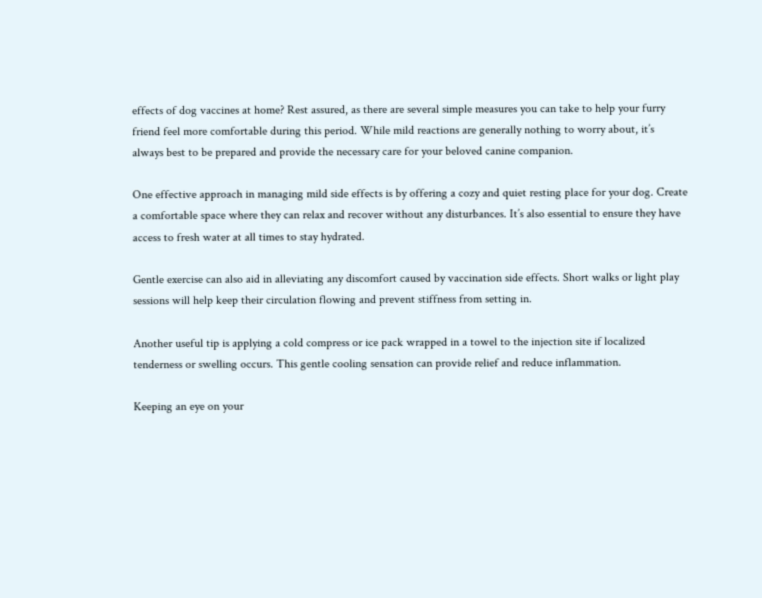effects of dog vaccines at home? Rest assured, as there are several simple measures you can take to help your furry friend feel more comfortable during this period. While mild reactions are generally nothing to worry about, it’s always best to be prepared and provide the necessary care for your beloved canine companion.

One effective approach in managing mild side effects is by offering a cozy and quiet resting place for your dog. Create a comfortable space where they can relax and recover without any disturbances. It’s also essential to ensure they have access to fresh water at all times to stay hydrated.

Gentle exercise can also aid in alleviating any discomfort caused by vaccination side effects. Short walks or light play sessions will help keep their circulation flowing and prevent stiffness from setting in.

Another useful tip is applying a cold compress or ice pack wrapped in a towel to the injection site if localized tenderness or swelling occurs. This gentle cooling sensation can provide relief and reduce inflammation.

Keeping an eye on your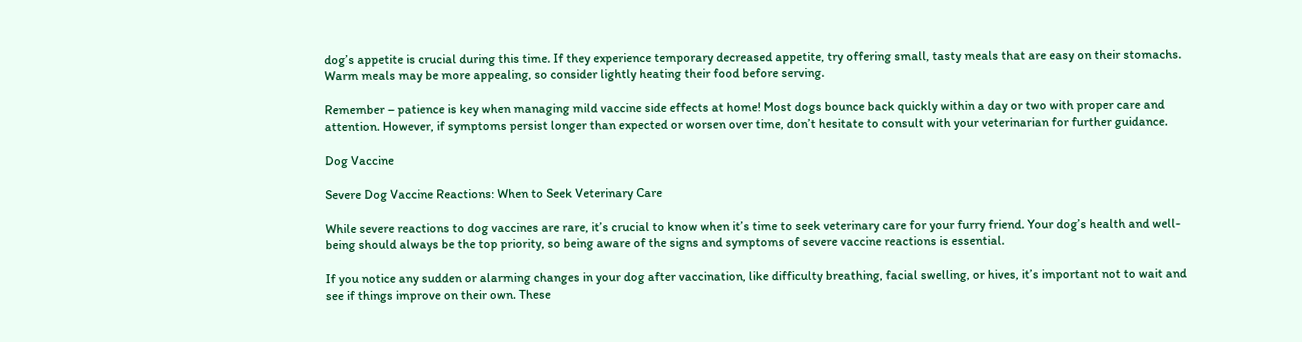dog’s appetite is crucial during this time. If they experience temporary decreased appetite, try offering small, tasty meals that are easy on their stomachs. Warm meals may be more appealing, so consider lightly heating their food before serving.

Remember – patience is key when managing mild vaccine side effects at home! Most dogs bounce back quickly within a day or two with proper care and attention. However, if symptoms persist longer than expected or worsen over time, don’t hesitate to consult with your veterinarian for further guidance.

Dog Vaccine

Severe Dog Vaccine Reactions: When to Seek Veterinary Care

While severe reactions to dog vaccines are rare, it’s crucial to know when it’s time to seek veterinary care for your furry friend. Your dog’s health and well-being should always be the top priority, so being aware of the signs and symptoms of severe vaccine reactions is essential.

If you notice any sudden or alarming changes in your dog after vaccination, like difficulty breathing, facial swelling, or hives, it’s important not to wait and see if things improve on their own. These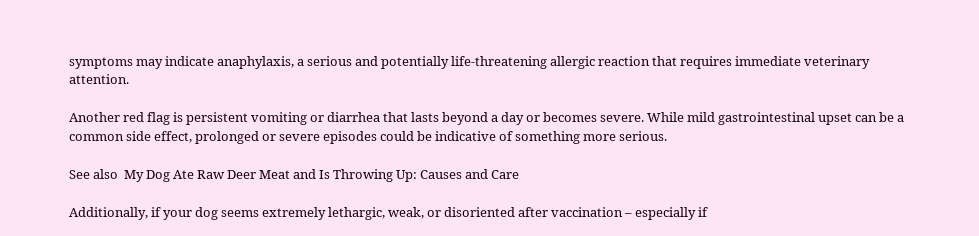symptoms may indicate anaphylaxis, a serious and potentially life-threatening allergic reaction that requires immediate veterinary attention.

Another red flag is persistent vomiting or diarrhea that lasts beyond a day or becomes severe. While mild gastrointestinal upset can be a common side effect, prolonged or severe episodes could be indicative of something more serious.

See also  My Dog Ate Raw Deer Meat and Is Throwing Up: Causes and Care

Additionally, if your dog seems extremely lethargic, weak, or disoriented after vaccination – especially if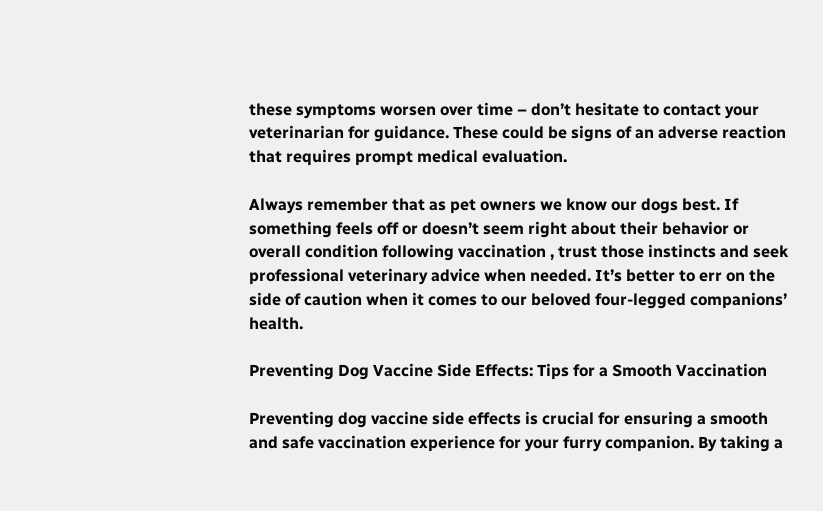these symptoms worsen over time – don’t hesitate to contact your veterinarian for guidance. These could be signs of an adverse reaction that requires prompt medical evaluation.

Always remember that as pet owners we know our dogs best. If something feels off or doesn’t seem right about their behavior or overall condition following vaccination , trust those instincts and seek professional veterinary advice when needed. It’s better to err on the side of caution when it comes to our beloved four-legged companions’ health.

Preventing Dog Vaccine Side Effects: Tips for a Smooth Vaccination

Preventing dog vaccine side effects is crucial for ensuring a smooth and safe vaccination experience for your furry companion. By taking a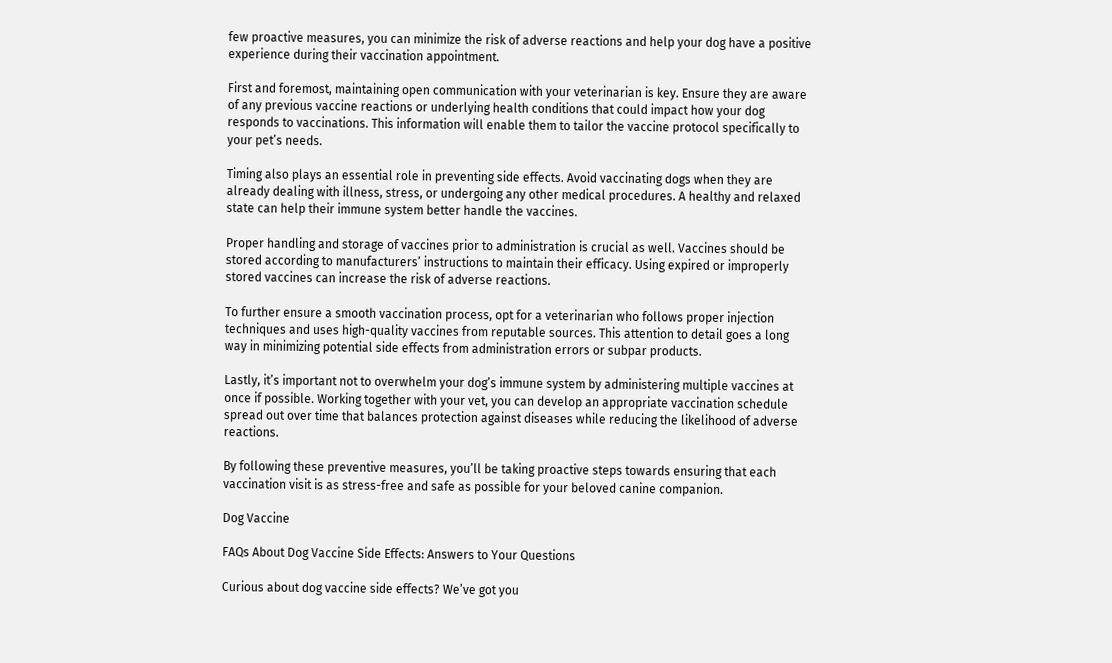few proactive measures, you can minimize the risk of adverse reactions and help your dog have a positive experience during their vaccination appointment.

First and foremost, maintaining open communication with your veterinarian is key. Ensure they are aware of any previous vaccine reactions or underlying health conditions that could impact how your dog responds to vaccinations. This information will enable them to tailor the vaccine protocol specifically to your pet’s needs.

Timing also plays an essential role in preventing side effects. Avoid vaccinating dogs when they are already dealing with illness, stress, or undergoing any other medical procedures. A healthy and relaxed state can help their immune system better handle the vaccines.

Proper handling and storage of vaccines prior to administration is crucial as well. Vaccines should be stored according to manufacturers’ instructions to maintain their efficacy. Using expired or improperly stored vaccines can increase the risk of adverse reactions.

To further ensure a smooth vaccination process, opt for a veterinarian who follows proper injection techniques and uses high-quality vaccines from reputable sources. This attention to detail goes a long way in minimizing potential side effects from administration errors or subpar products.

Lastly, it’s important not to overwhelm your dog’s immune system by administering multiple vaccines at once if possible. Working together with your vet, you can develop an appropriate vaccination schedule spread out over time that balances protection against diseases while reducing the likelihood of adverse reactions.

By following these preventive measures, you’ll be taking proactive steps towards ensuring that each vaccination visit is as stress-free and safe as possible for your beloved canine companion.

Dog Vaccine

FAQs About Dog Vaccine Side Effects: Answers to Your Questions

Curious about dog vaccine side effects? We’ve got you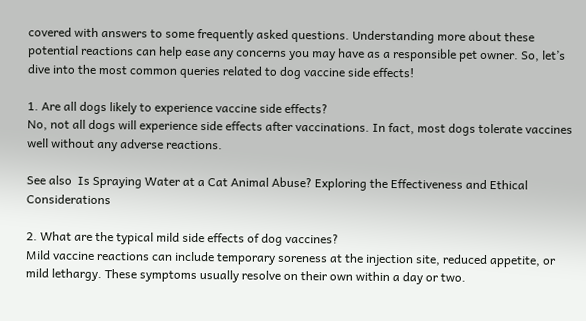covered with answers to some frequently asked questions. Understanding more about these potential reactions can help ease any concerns you may have as a responsible pet owner. So, let’s dive into the most common queries related to dog vaccine side effects!

1. Are all dogs likely to experience vaccine side effects?
No, not all dogs will experience side effects after vaccinations. In fact, most dogs tolerate vaccines well without any adverse reactions.

See also  Is Spraying Water at a Cat Animal Abuse? Exploring the Effectiveness and Ethical Considerations

2. What are the typical mild side effects of dog vaccines?
Mild vaccine reactions can include temporary soreness at the injection site, reduced appetite, or mild lethargy. These symptoms usually resolve on their own within a day or two.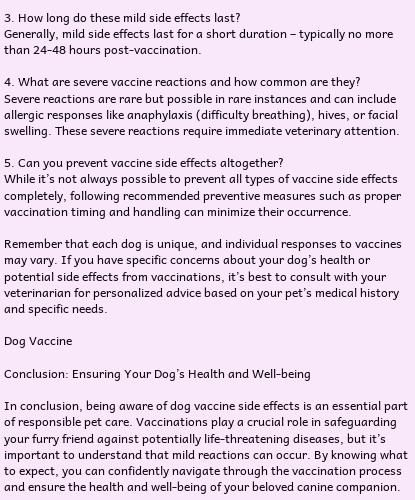3. How long do these mild side effects last?
Generally, mild side effects last for a short duration – typically no more than 24-48 hours post-vaccination.

4. What are severe vaccine reactions and how common are they?
Severe reactions are rare but possible in rare instances and can include allergic responses like anaphylaxis (difficulty breathing), hives, or facial swelling. These severe reactions require immediate veterinary attention.

5. Can you prevent vaccine side effects altogether?
While it’s not always possible to prevent all types of vaccine side effects completely, following recommended preventive measures such as proper vaccination timing and handling can minimize their occurrence.

Remember that each dog is unique, and individual responses to vaccines may vary. If you have specific concerns about your dog’s health or potential side effects from vaccinations, it’s best to consult with your veterinarian for personalized advice based on your pet’s medical history and specific needs.

Dog Vaccine

Conclusion: Ensuring Your Dog’s Health and Well-being

In conclusion, being aware of dog vaccine side effects is an essential part of responsible pet care. Vaccinations play a crucial role in safeguarding your furry friend against potentially life-threatening diseases, but it’s important to understand that mild reactions can occur. By knowing what to expect, you can confidently navigate through the vaccination process and ensure the health and well-being of your beloved canine companion.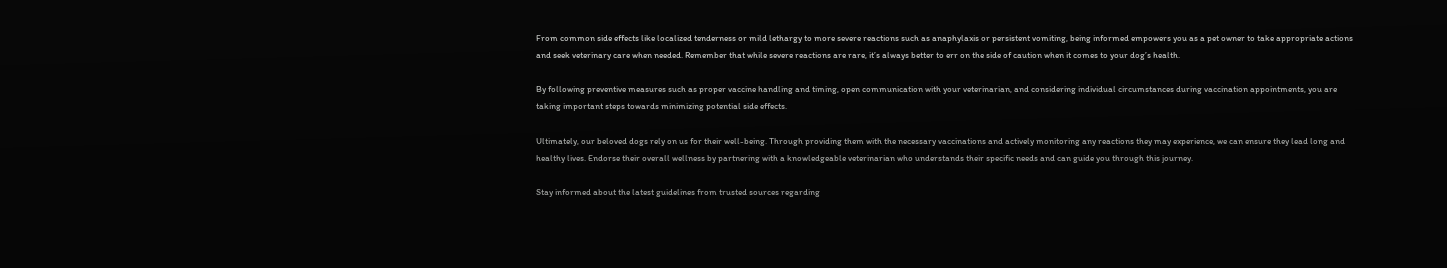From common side effects like localized tenderness or mild lethargy to more severe reactions such as anaphylaxis or persistent vomiting, being informed empowers you as a pet owner to take appropriate actions and seek veterinary care when needed. Remember that while severe reactions are rare, it’s always better to err on the side of caution when it comes to your dog’s health.

By following preventive measures such as proper vaccine handling and timing, open communication with your veterinarian, and considering individual circumstances during vaccination appointments, you are taking important steps towards minimizing potential side effects.

Ultimately, our beloved dogs rely on us for their well-being. Through providing them with the necessary vaccinations and actively monitoring any reactions they may experience, we can ensure they lead long and healthy lives. Endorse their overall wellness by partnering with a knowledgeable veterinarian who understands their specific needs and can guide you through this journey.

Stay informed about the latest guidelines from trusted sources regarding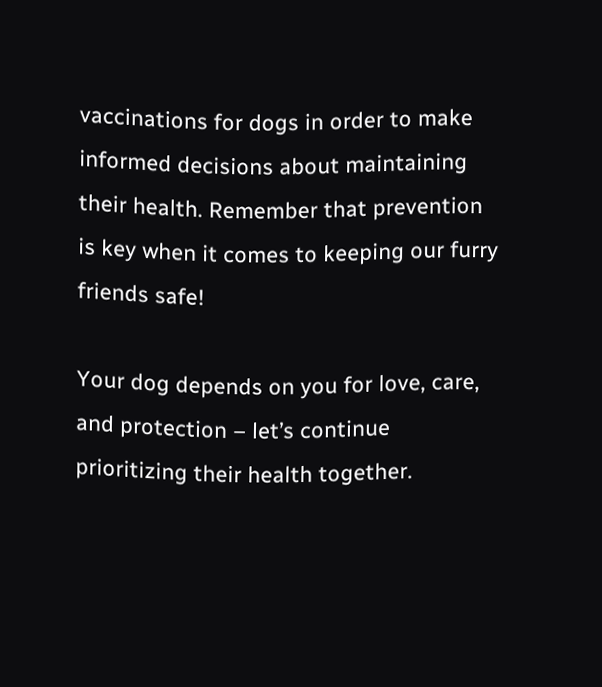vaccinations for dogs in order to make informed decisions about maintaining their health. Remember that prevention is key when it comes to keeping our furry friends safe!

Your dog depends on you for love, care, and protection – let’s continue prioritizing their health together.